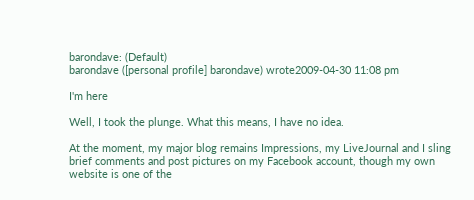barondave: (Default)
barondave ([personal profile] barondave) wrote2009-04-30 11:08 pm

I'm here

Well, I took the plunge. What this means, I have no idea.

At the moment, my major blog remains Impressions, my LiveJournal and I sling brief comments and post pictures on my Facebook account, though my own website is one of the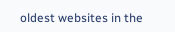oldest websites in the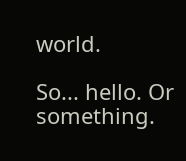world.

So... hello. Or something.